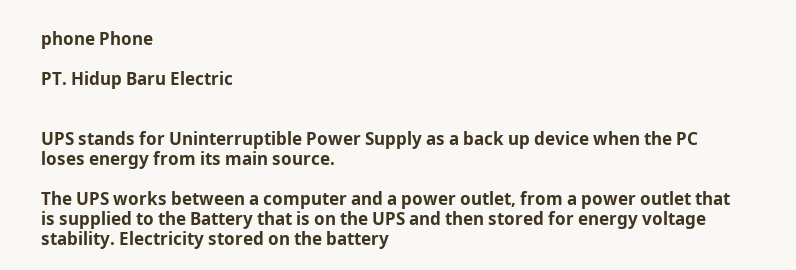phone Phone

PT. Hidup Baru Electric


UPS stands for Uninterruptible Power Supply as a back up device when the PC loses energy from its main source.

The UPS works between a computer and a power outlet, from a power outlet that is supplied to the Battery that is on the UPS and then stored for energy voltage stability. Electricity stored on the battery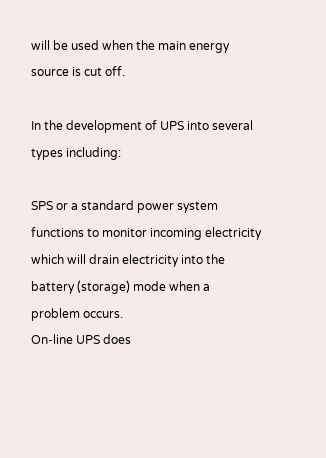will be used when the main energy source is cut off.

In the development of UPS into several types including:

SPS or a standard power system functions to monitor incoming electricity which will drain electricity into the battery (storage) mode when a problem occurs.
On-line UPS does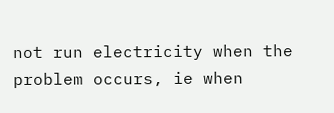not run electricity when the problem occurs, ie when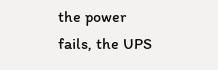the power fails, the UPS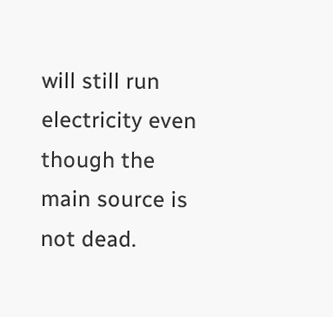will still run electricity even though the main source is not dead.